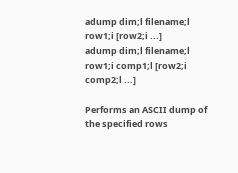adump dim;l filename;l row1;i [row2;i ...]
adump dim;l filename;l row1;i comp1;l [row2;i comp2;l ...]

Performs an ASCII dump of the specified rows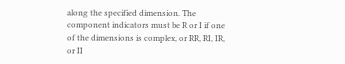along the specified dimension. The component indicators must be R or I if one of the dimensions is complex, or RR, RI, IR, or II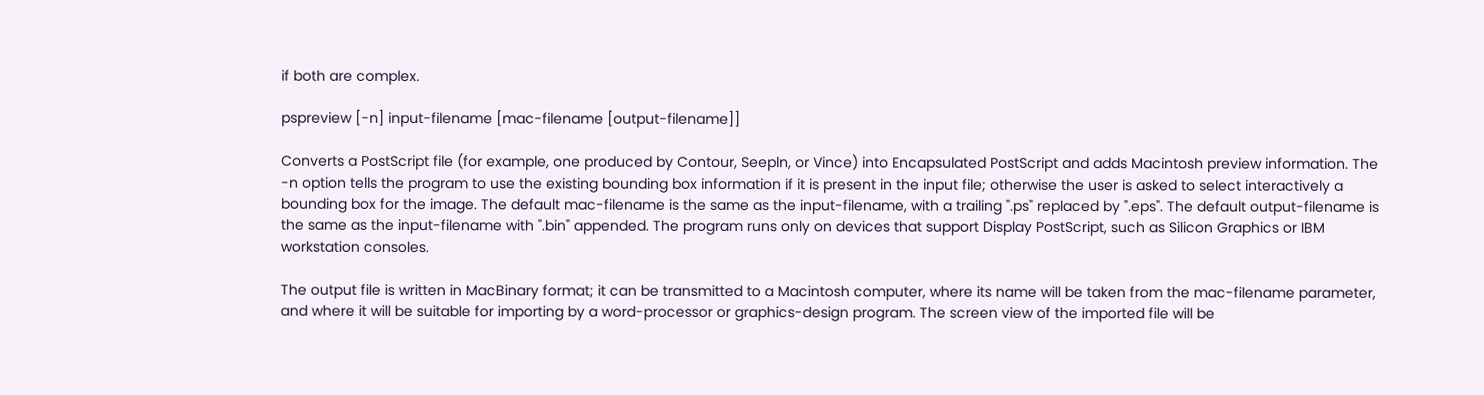if both are complex.

pspreview [-n] input-filename [mac-filename [output-filename]]

Converts a PostScript file (for example, one produced by Contour, Seepln, or Vince) into Encapsulated PostScript and adds Macintosh preview information. The -n option tells the program to use the existing bounding box information if it is present in the input file; otherwise the user is asked to select interactively a bounding box for the image. The default mac-filename is the same as the input-filename, with a trailing ".ps" replaced by ".eps". The default output-filename is the same as the input-filename with ".bin" appended. The program runs only on devices that support Display PostScript, such as Silicon Graphics or IBM workstation consoles.

The output file is written in MacBinary format; it can be transmitted to a Macintosh computer, where its name will be taken from the mac-filename parameter, and where it will be suitable for importing by a word-processor or graphics-design program. The screen view of the imported file will be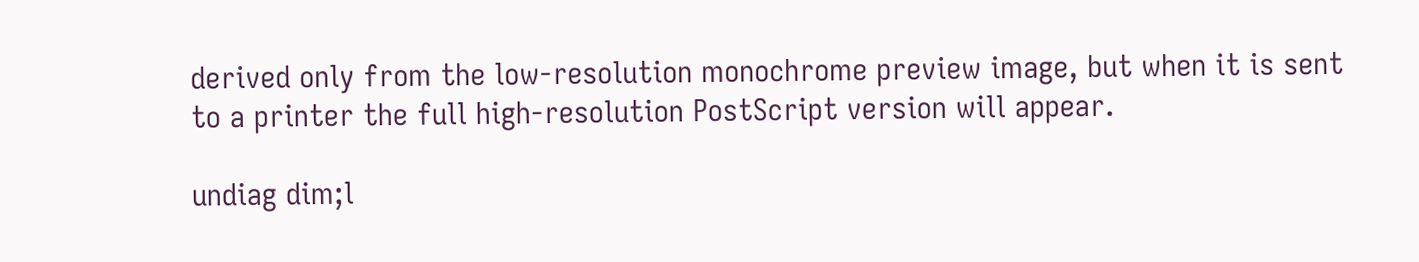derived only from the low-resolution monochrome preview image, but when it is sent to a printer the full high-resolution PostScript version will appear.

undiag dim;l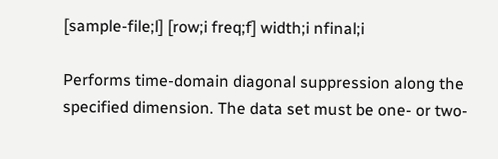[sample-file;l] [row;i freq;f] width;i nfinal;i

Performs time-domain diagonal suppression along the specified dimension. The data set must be one- or two-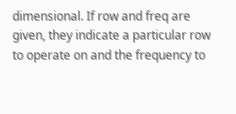dimensional. If row and freq are given, they indicate a particular row to operate on and the frequency to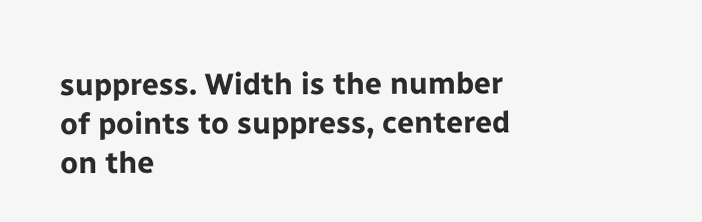suppress. Width is the number of points to suppress, centered on the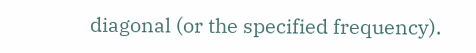diagonal (or the specified frequency).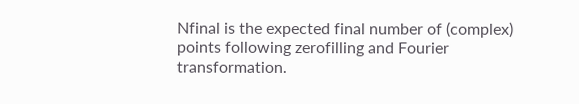Nfinal is the expected final number of (complex) points following zerofilling and Fourier transformation.